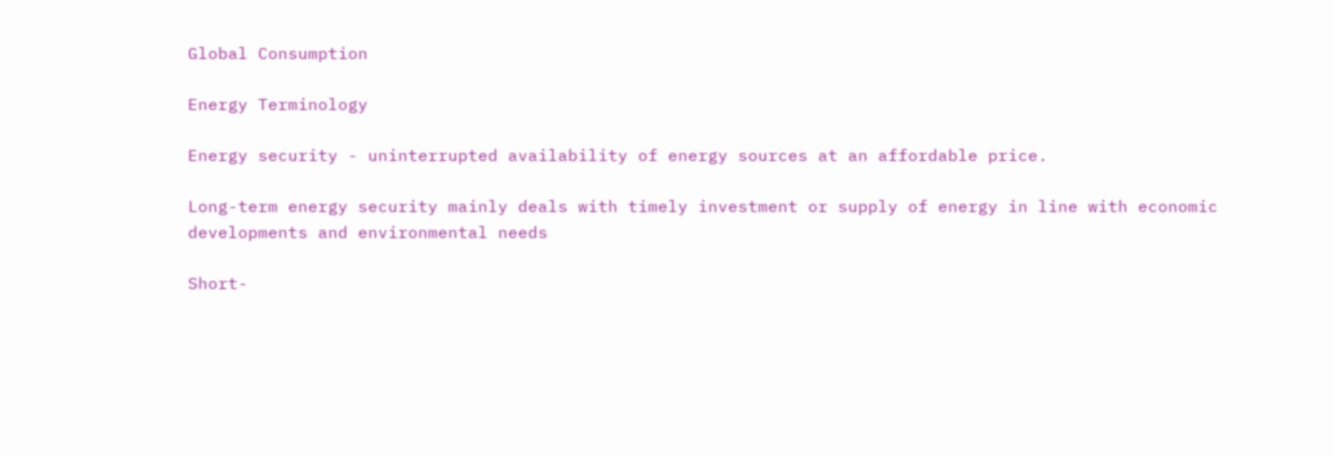Global Consumption

Energy Terminology

Energy security - uninterrupted availability of energy sources at an affordable price.

Long-term energy security mainly deals with timely investment or supply of energy in line with economic developments and environmental needs

Short-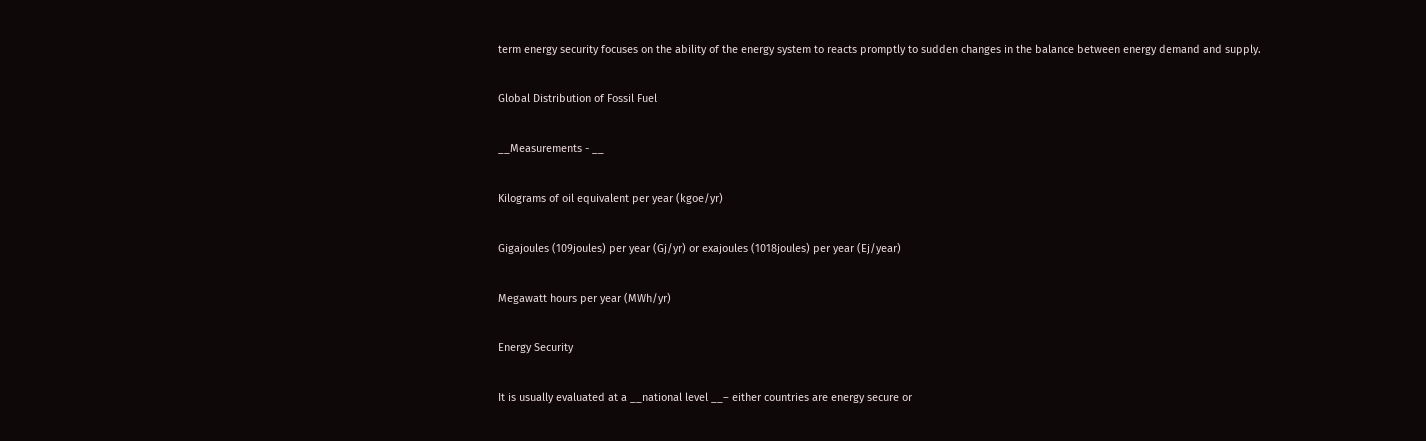term energy security focuses on the ability of the energy system to reacts promptly to sudden changes in the balance between energy demand and supply.

Global Distribution of Fossil Fuel

__Measurements - __

Kilograms of oil equivalent per year (kgoe/yr)

Gigajoules (109joules) per year (Gj/yr) or exajoules (1018joules) per year (Ej/year)

Megawatt hours per year (MWh/yr)

Energy Security

It is usually evaluated at a __national level __– either countries are energy secure or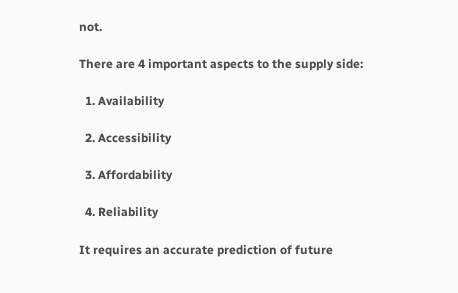not.

There are 4 important aspects to the supply side:

  1. Availability

  2. Accessibility

  3. Affordability

  4. Reliability

It requires an accurate prediction of future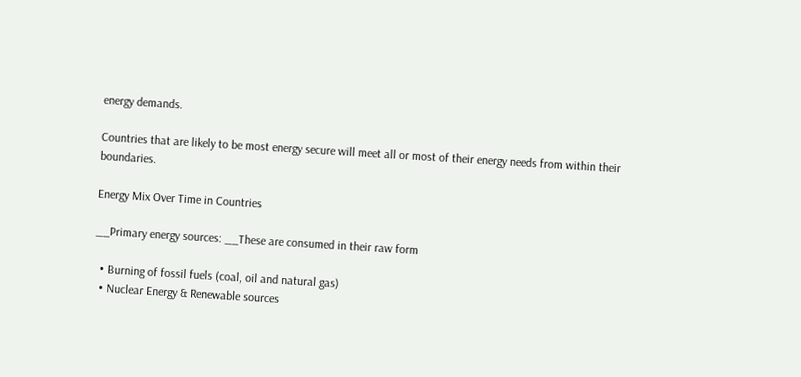energy demands.

Countries that are likely to be most energy secure will meet all or most of their energy needs from within their boundaries.

Energy Mix Over Time in Countries

__Primary energy sources: __These are consumed in their raw form

  • Burning of fossil fuels (coal, oil and natural gas)
  • Nuclear Energy & Renewable sources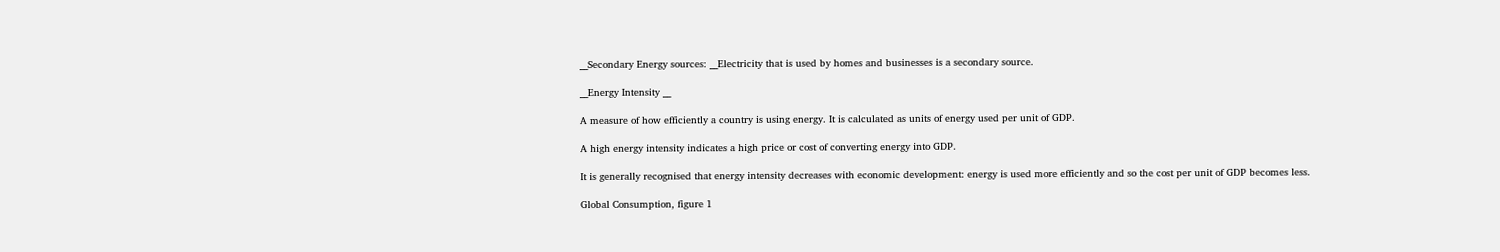__Secondary Energy sources: __Electricity that is used by homes and businesses is a secondary source.

__Energy Intensity __

A measure of how efficiently a country is using energy. It is calculated as units of energy used per unit of GDP.

A high energy intensity indicates a high price or cost of converting energy into GDP.

It is generally recognised that energy intensity decreases with economic development: energy is used more efficiently and so the cost per unit of GDP becomes less.

Global Consumption, figure 1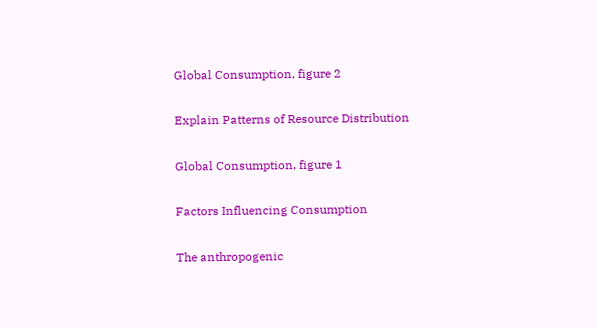Global Consumption, figure 2

Explain Patterns of Resource Distribution

Global Consumption, figure 1

Factors Influencing Consumption

The anthropogenic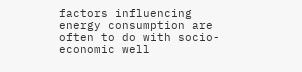factors influencing energy consumption are often to do with socio-economic well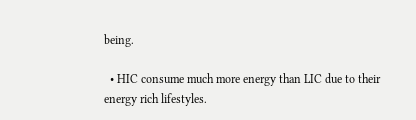being.

  • HIC consume much more energy than LIC due to their energy rich lifestyles.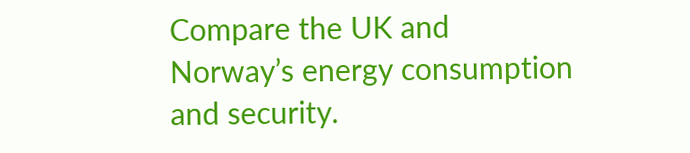Compare the UK and Norway’s energy consumption and security.